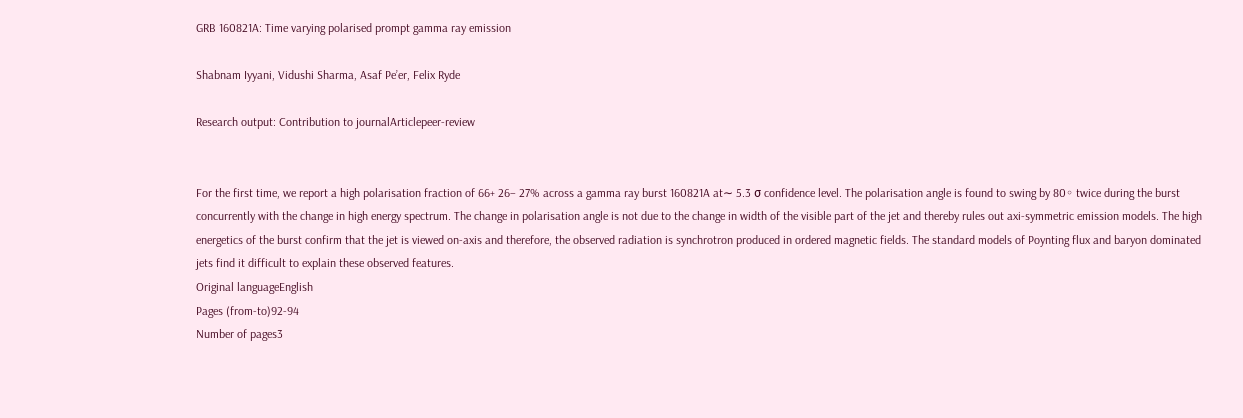GRB 160821A: Time varying polarised prompt gamma ray emission

Shabnam Iyyani, Vidushi Sharma, Asaf Pe’er, Felix Ryde

Research output: Contribution to journalArticlepeer-review


For the first time, we report a high polarisation fraction of 66+ 26− 27% across a gamma ray burst 160821A at∼ 5.3 σ confidence level. The polarisation angle is found to swing by 80◦ twice during the burst concurrently with the change in high energy spectrum. The change in polarisation angle is not due to the change in width of the visible part of the jet and thereby rules out axi-symmetric emission models. The high energetics of the burst confirm that the jet is viewed on-axis and therefore, the observed radiation is synchrotron produced in ordered magnetic fields. The standard models of Poynting flux and baryon dominated jets find it difficult to explain these observed features.
Original languageEnglish
Pages (from-to)92-94
Number of pages3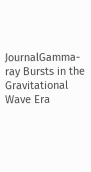JournalGamma-ray Bursts in the Gravitational Wave Era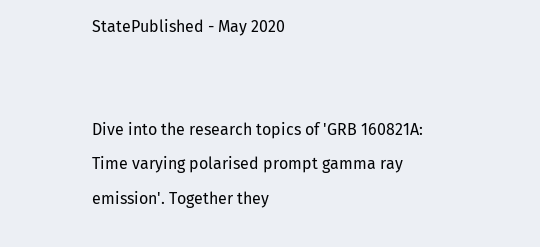StatePublished - May 2020


Dive into the research topics of 'GRB 160821A: Time varying polarised prompt gamma ray emission'. Together they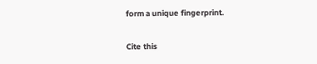form a unique fingerprint.

Cite this